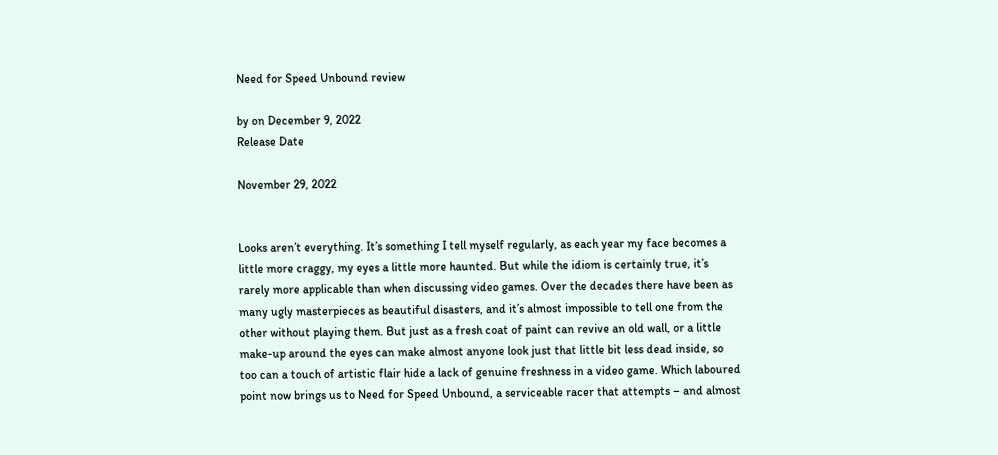Need for Speed Unbound review

by on December 9, 2022
Release Date

November 29, 2022


Looks aren’t everything. It’s something I tell myself regularly, as each year my face becomes a little more craggy, my eyes a little more haunted. But while the idiom is certainly true, it’s rarely more applicable than when discussing video games. Over the decades there have been as many ugly masterpieces as beautiful disasters, and it’s almost impossible to tell one from the other without playing them. But just as a fresh coat of paint can revive an old wall, or a little make-up around the eyes can make almost anyone look just that little bit less dead inside, so too can a touch of artistic flair hide a lack of genuine freshness in a video game. Which laboured point now brings us to Need for Speed Unbound, a serviceable racer that attempts – and almost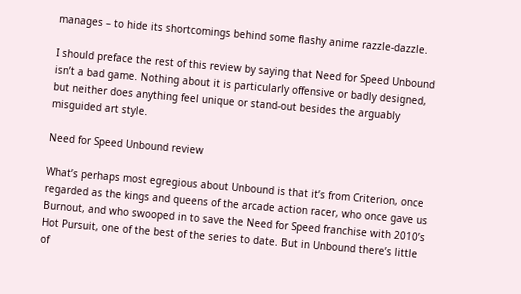manages – to hide its shortcomings behind some flashy anime razzle-dazzle.

I should preface the rest of this review by saying that Need for Speed Unbound isn’t a bad game. Nothing about it is particularly offensive or badly designed, but neither does anything feel unique or stand-out besides the arguably misguided art style.

Need for Speed Unbound review

What’s perhaps most egregious about Unbound is that it’s from Criterion, once regarded as the kings and queens of the arcade action racer, who once gave us Burnout, and who swooped in to save the Need for Speed franchise with 2010’s Hot Pursuit, one of the best of the series to date. But in Unbound there’s little of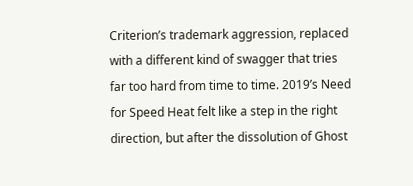Criterion’s trademark aggression, replaced with a different kind of swagger that tries far too hard from time to time. 2019’s Need for Speed Heat felt like a step in the right direction, but after the dissolution of Ghost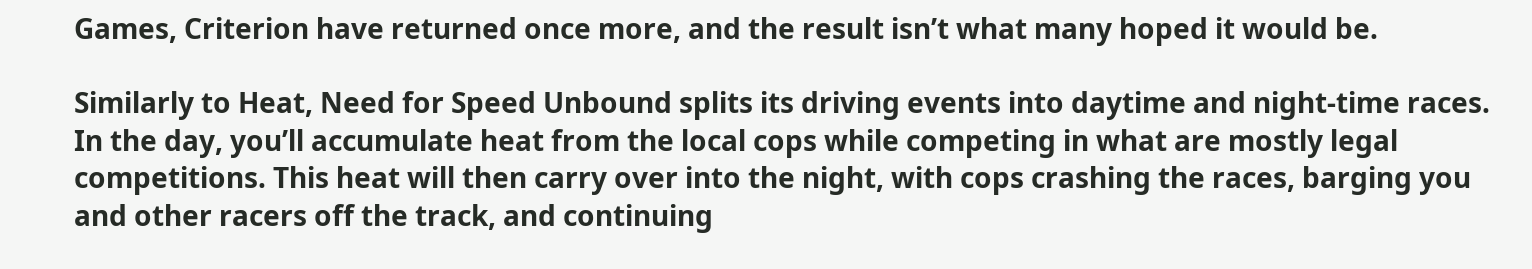Games, Criterion have returned once more, and the result isn’t what many hoped it would be.

Similarly to Heat, Need for Speed Unbound splits its driving events into daytime and night-time races. In the day, you’ll accumulate heat from the local cops while competing in what are mostly legal competitions. This heat will then carry over into the night, with cops crashing the races, barging you and other racers off the track, and continuing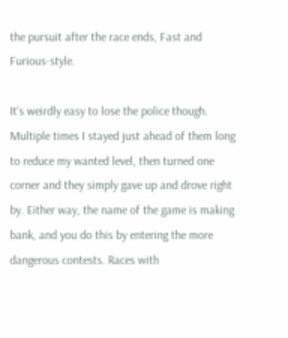the pursuit after the race ends, Fast and Furious-style.

It’s weirdly easy to lose the police though. Multiple times I stayed just ahead of them long to reduce my wanted level, then turned one corner and they simply gave up and drove right by. Either way, the name of the game is making bank, and you do this by entering the more dangerous contests. Races with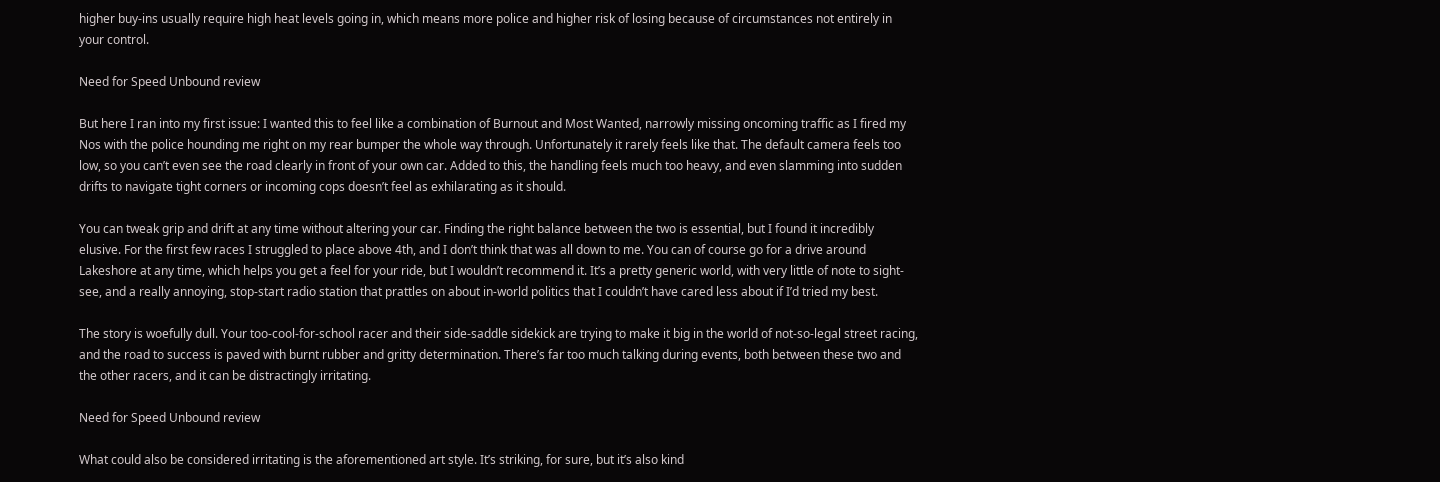higher buy-ins usually require high heat levels going in, which means more police and higher risk of losing because of circumstances not entirely in your control.

Need for Speed Unbound review

But here I ran into my first issue: I wanted this to feel like a combination of Burnout and Most Wanted, narrowly missing oncoming traffic as I fired my Nos with the police hounding me right on my rear bumper the whole way through. Unfortunately it rarely feels like that. The default camera feels too low, so you can’t even see the road clearly in front of your own car. Added to this, the handling feels much too heavy, and even slamming into sudden drifts to navigate tight corners or incoming cops doesn’t feel as exhilarating as it should.

You can tweak grip and drift at any time without altering your car. Finding the right balance between the two is essential, but I found it incredibly elusive. For the first few races I struggled to place above 4th, and I don’t think that was all down to me. You can of course go for a drive around Lakeshore at any time, which helps you get a feel for your ride, but I wouldn’t recommend it. It’s a pretty generic world, with very little of note to sight-see, and a really annoying, stop-start radio station that prattles on about in-world politics that I couldn’t have cared less about if I’d tried my best.

The story is woefully dull. Your too-cool-for-school racer and their side-saddle sidekick are trying to make it big in the world of not-so-legal street racing, and the road to success is paved with burnt rubber and gritty determination. There’s far too much talking during events, both between these two and the other racers, and it can be distractingly irritating.

Need for Speed Unbound review

What could also be considered irritating is the aforementioned art style. It’s striking, for sure, but it’s also kind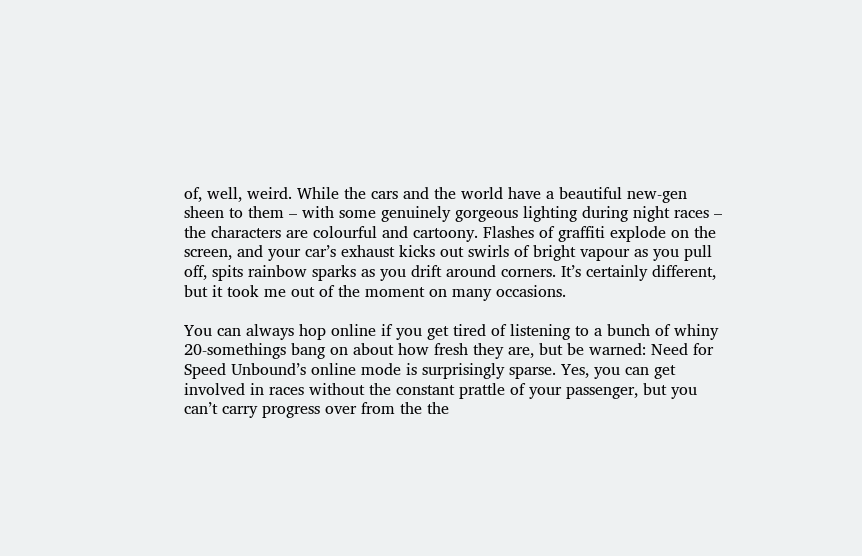of, well, weird. While the cars and the world have a beautiful new-gen sheen to them – with some genuinely gorgeous lighting during night races – the characters are colourful and cartoony. Flashes of graffiti explode on the screen, and your car’s exhaust kicks out swirls of bright vapour as you pull off, spits rainbow sparks as you drift around corners. It’s certainly different, but it took me out of the moment on many occasions.

You can always hop online if you get tired of listening to a bunch of whiny 20-somethings bang on about how fresh they are, but be warned: Need for Speed Unbound’s online mode is surprisingly sparse. Yes, you can get involved in races without the constant prattle of your passenger, but you can’t carry progress over from the the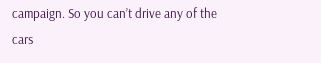campaign. So you can’t drive any of the cars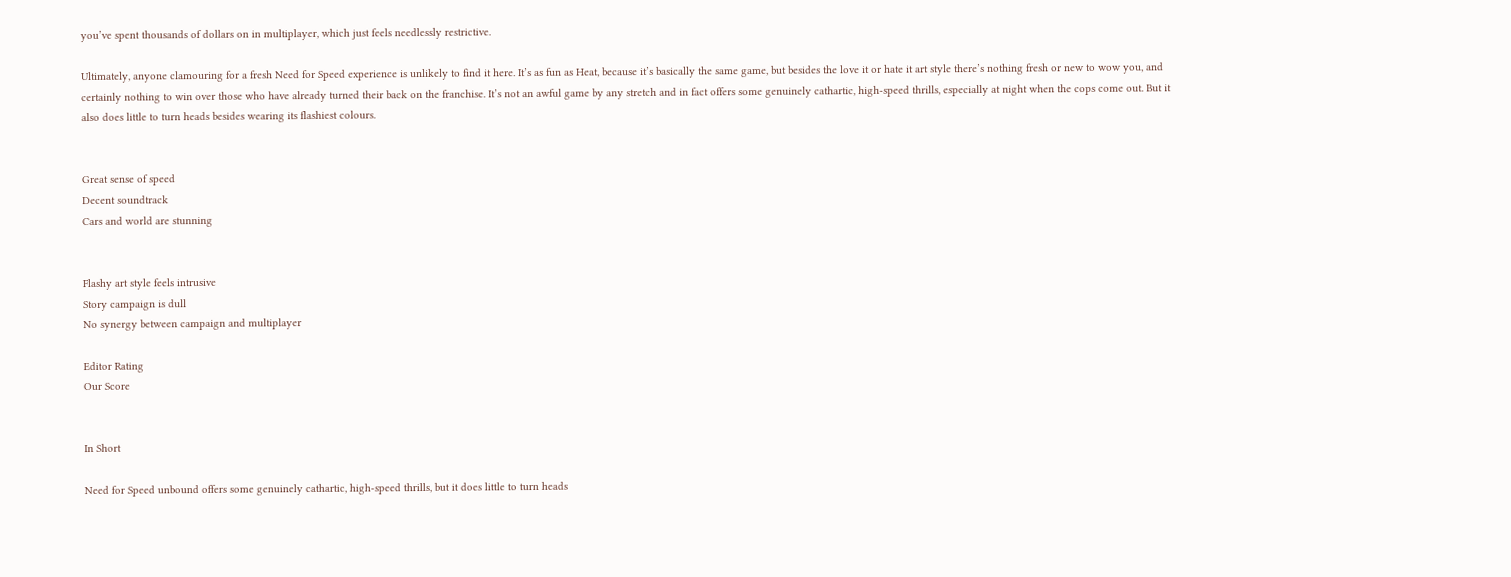you’ve spent thousands of dollars on in multiplayer, which just feels needlessly restrictive.

Ultimately, anyone clamouring for a fresh Need for Speed experience is unlikely to find it here. It’s as fun as Heat, because it’s basically the same game, but besides the love it or hate it art style there’s nothing fresh or new to wow you, and certainly nothing to win over those who have already turned their back on the franchise. It’s not an awful game by any stretch and in fact offers some genuinely cathartic, high-speed thrills, especially at night when the cops come out. But it also does little to turn heads besides wearing its flashiest colours.


Great sense of speed
Decent soundtrack
Cars and world are stunning


Flashy art style feels intrusive
Story campaign is dull
No synergy between campaign and multiplayer

Editor Rating
Our Score


In Short

Need for Speed unbound offers some genuinely cathartic, high-speed thrills, but it does little to turn heads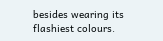besides wearing its flashiest colours.